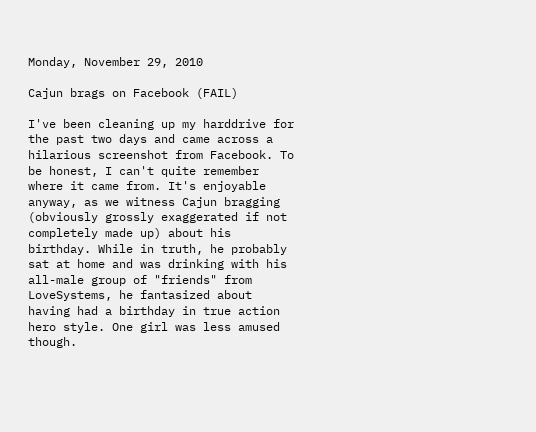Monday, November 29, 2010

Cajun brags on Facebook (FAIL)

I've been cleaning up my harddrive for the past two days and came across a hilarious screenshot from Facebook. To be honest, I can't quite remember where it came from. It's enjoyable anyway, as we witness Cajun bragging (obviously grossly exaggerated if not completely made up) about his birthday. While in truth, he probably sat at home and was drinking with his all-male group of "friends" from LoveSystems, he fantasized about having had a birthday in true action hero style. One girl was less amused though.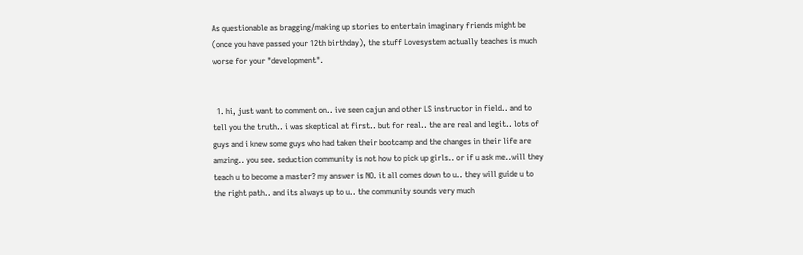As questionable as bragging/making up stories to entertain imaginary friends might be (once you have passed your 12th birthday), the stuff Lovesystem actually teaches is much worse for your "development".


  1. hi, just want to comment on.. ive seen cajun and other LS instructor in field.. and to tell you the truth.. i was skeptical at first.. but for real.. the are real and legit.. lots of guys and i knew some guys who had taken their bootcamp and the changes in their life are amzing.. you see. seduction community is not how to pick up girls.. or if u ask me..will they teach u to become a master? my answer is NO. it all comes down to u.. they will guide u to the right path.. and its always up to u.. the community sounds very much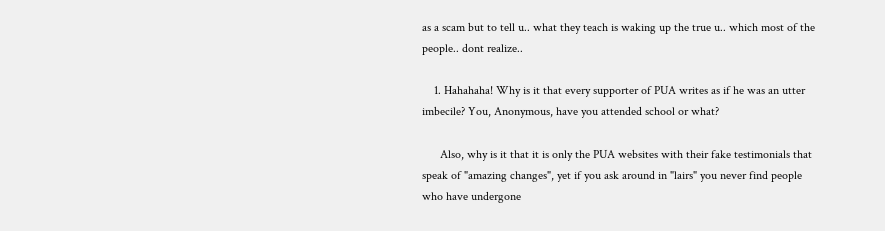as a scam but to tell u.. what they teach is waking up the true u.. which most of the people.. dont realize..

    1. Hahahaha! Why is it that every supporter of PUA writes as if he was an utter imbecile? You, Anonymous, have you attended school or what?

      Also, why is it that it is only the PUA websites with their fake testimonials that speak of "amazing changes", yet if you ask around in "lairs" you never find people who have undergone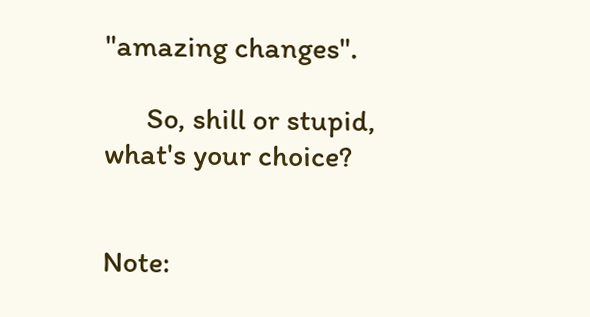"amazing changes".

      So, shill or stupid, what's your choice?


Note: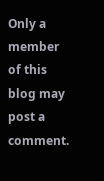Only a member of this blog may post a comment.